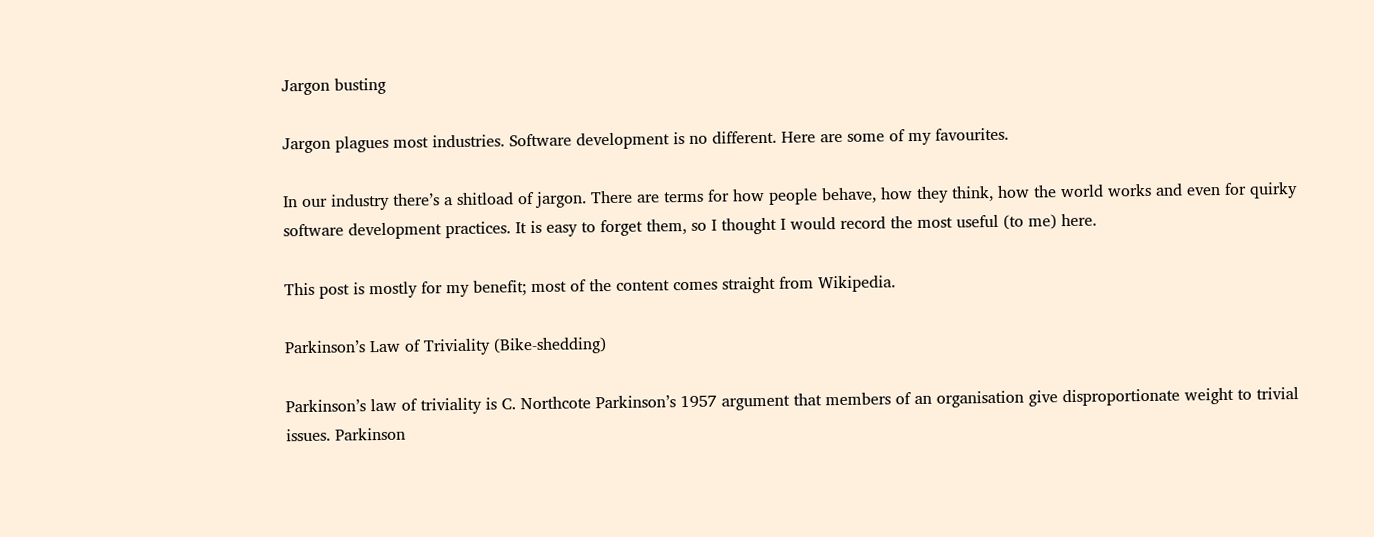Jargon busting

Jargon plagues most industries. Software development is no different. Here are some of my favourites.

In our industry there’s a shitload of jargon. There are terms for how people behave, how they think, how the world works and even for quirky software development practices. It is easy to forget them, so I thought I would record the most useful (to me) here.

This post is mostly for my benefit; most of the content comes straight from Wikipedia.

Parkinson’s Law of Triviality (Bike-shedding)

Parkinson’s law of triviality is C. Northcote Parkinson’s 1957 argument that members of an organisation give disproportionate weight to trivial issues. Parkinson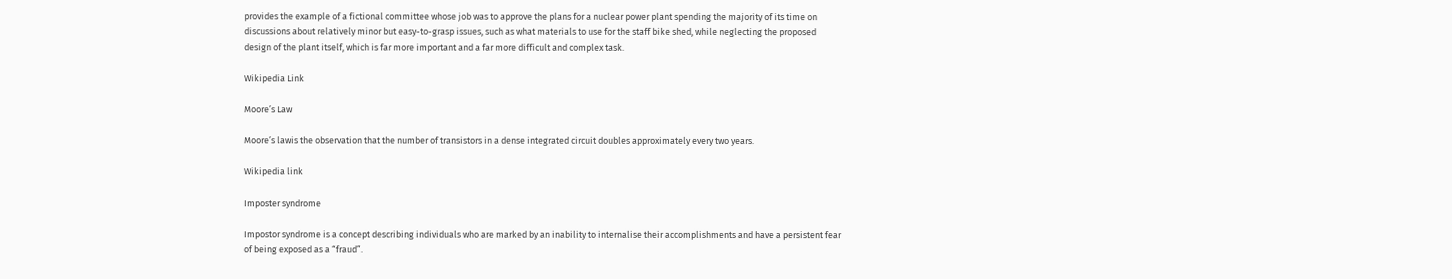provides the example of a fictional committee whose job was to approve the plans for a nuclear power plant spending the majority of its time on discussions about relatively minor but easy-to-grasp issues, such as what materials to use for the staff bike shed, while neglecting the proposed design of the plant itself, which is far more important and a far more difficult and complex task.

Wikipedia Link

Moore’s Law

Moore’s lawis the observation that the number of transistors in a dense integrated circuit doubles approximately every two years.

Wikipedia link

Imposter syndrome

Impostor syndrome is a concept describing individuals who are marked by an inability to internalise their accomplishments and have a persistent fear of being exposed as a “fraud”.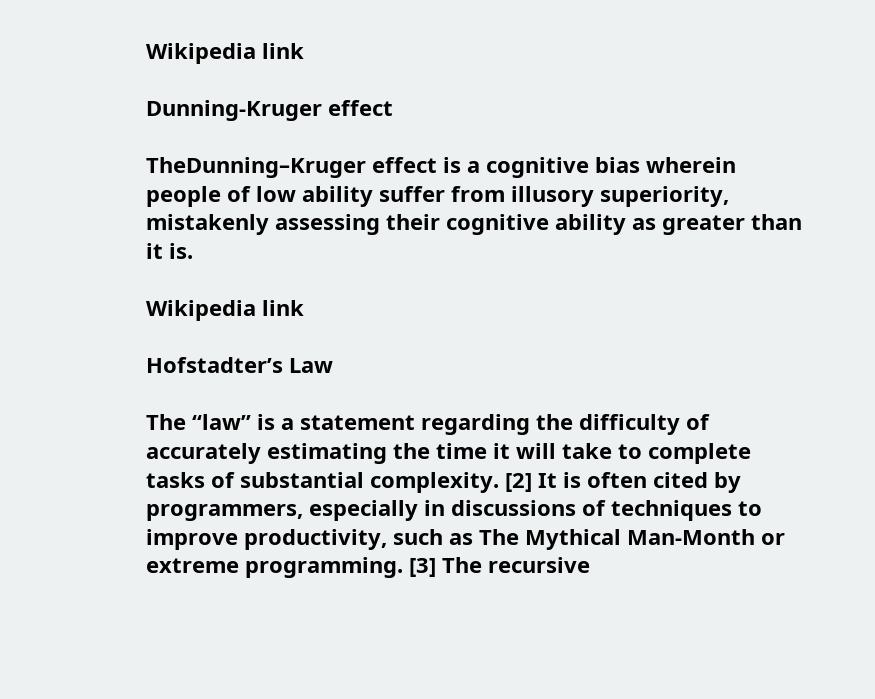Wikipedia link

Dunning-Kruger effect

TheDunning–Kruger effect is a cognitive bias wherein people of low ability suffer from illusory superiority, mistakenly assessing their cognitive ability as greater than it is.

Wikipedia link

Hofstadter’s Law

The “law” is a statement regarding the difficulty of accurately estimating the time it will take to complete tasks of substantial complexity. [2] It is often cited by programmers, especially in discussions of techniques to improve productivity, such as The Mythical Man-Month or extreme programming. [3] The recursive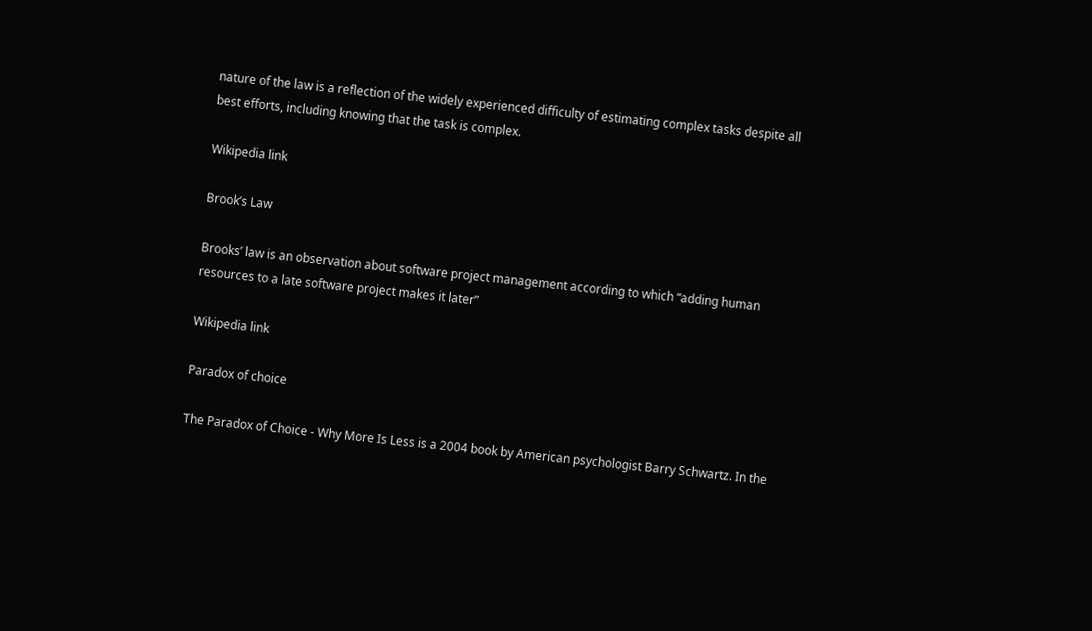nature of the law is a reflection of the widely experienced difficulty of estimating complex tasks despite all best efforts, including knowing that the task is complex.

Wikipedia link

Brook’s Law

Brooks’ law is an observation about software project management according to which “adding human resources to a late software project makes it later”

Wikipedia link

Paradox of choice

The Paradox of Choice - Why More Is Less is a 2004 book by American psychologist Barry Schwartz. In the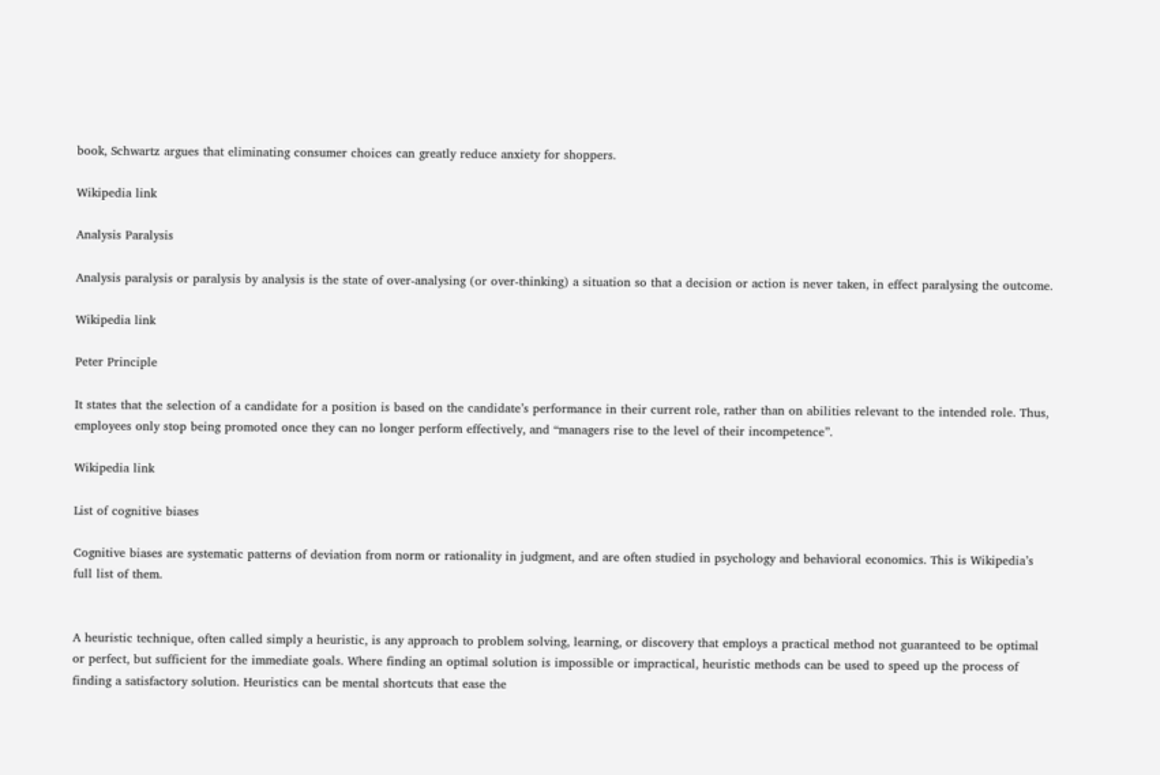book, Schwartz argues that eliminating consumer choices can greatly reduce anxiety for shoppers.

Wikipedia link

Analysis Paralysis

Analysis paralysis or paralysis by analysis is the state of over-analysing (or over-thinking) a situation so that a decision or action is never taken, in effect paralysing the outcome.

Wikipedia link

Peter Principle

It states that the selection of a candidate for a position is based on the candidate’s performance in their current role, rather than on abilities relevant to the intended role. Thus, employees only stop being promoted once they can no longer perform effectively, and “managers rise to the level of their incompetence”.

Wikipedia link

List of cognitive biases

Cognitive biases are systematic patterns of deviation from norm or rationality in judgment, and are often studied in psychology and behavioral economics. This is Wikipedia’s full list of them.


A heuristic technique, often called simply a heuristic, is any approach to problem solving, learning, or discovery that employs a practical method not guaranteed to be optimal or perfect, but sufficient for the immediate goals. Where finding an optimal solution is impossible or impractical, heuristic methods can be used to speed up the process of finding a satisfactory solution. Heuristics can be mental shortcuts that ease the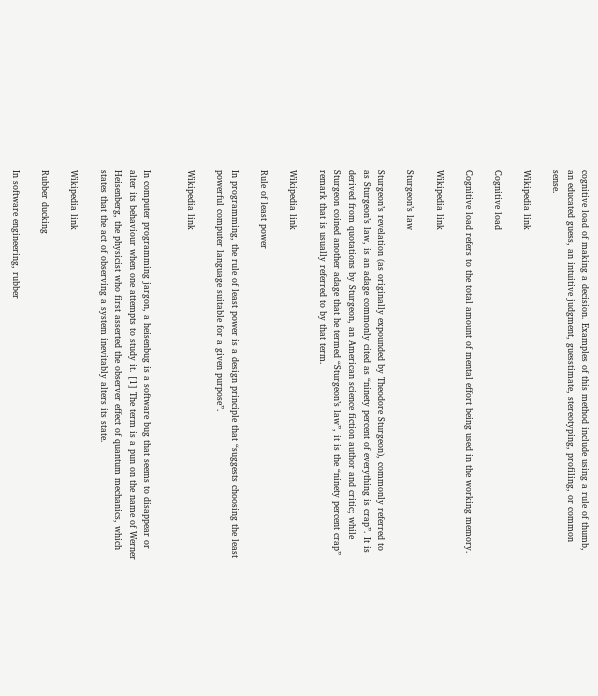cognitive load of making a decision. Examples of this method include using a rule of thumb, an educated guess, an intuitive judgment, guesstimate, stereotyping, profiling, or common sense.

Wikipedia link

Cognitive load

Cognitive load refers to the total amount of mental effort being used in the working memory.

Wikipedia link

Sturgeon’s law

Sturgeon’s revelation (as originally expounded by Theodore Sturgeon), commonly referred to as Sturgeon’s law, is an adage commonly cited as “ninety percent of everything is crap”. It is derived from quotations by Sturgeon, an American science fiction author and critic; while Sturgeon coined another adage that he termed “Sturgeon’s law”, it is the “ninety percent crap” remark that is usually referred to by that term.

Wikipedia link

Rule of least power

In programming, the rule of least power is a design principle that “suggests choosing the least powerful computer language suitable for a given purpose”.

Wikipedia link


In computer programming jargon, a heisenbug is a software bug that seems to disappear or alter its behaviour when one attempts to study it. [1] The term is a pun on the name of Werner Heisenberg, the physicist who first asserted the observer effect of quantum mechanics, which states that the act of observing a system inevitably alters its state.

Wikipedia link

Rubber ducking

In software engineering, rubber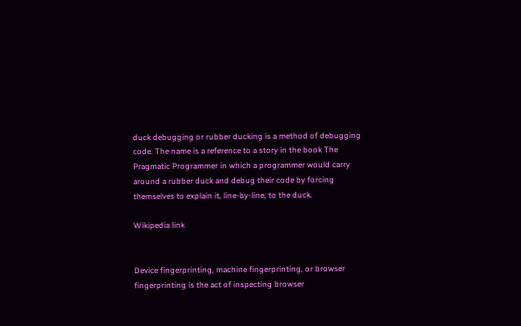duck debugging or rubber ducking is a method of debugging code. The name is a reference to a story in the book The Pragmatic Programmer in which a programmer would carry around a rubber duck and debug their code by forcing themselves to explain it, line-by-line, to the duck.

Wikipedia link


Device fingerprinting, machine fingerprinting, or browser fingerprinting is the act of inspecting browser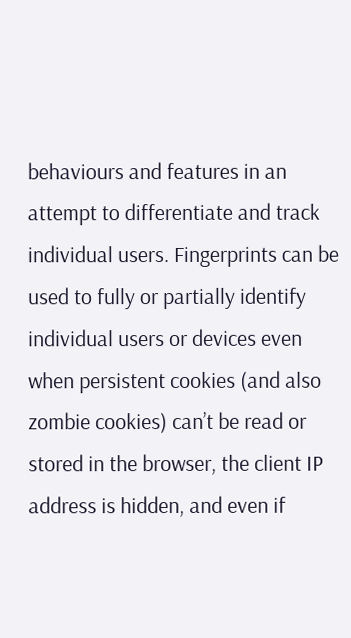behaviours and features in an attempt to differentiate and track individual users. Fingerprints can be used to fully or partially identify individual users or devices even when persistent cookies (and also zombie cookies) can’t be read or stored in the browser, the client IP address is hidden, and even if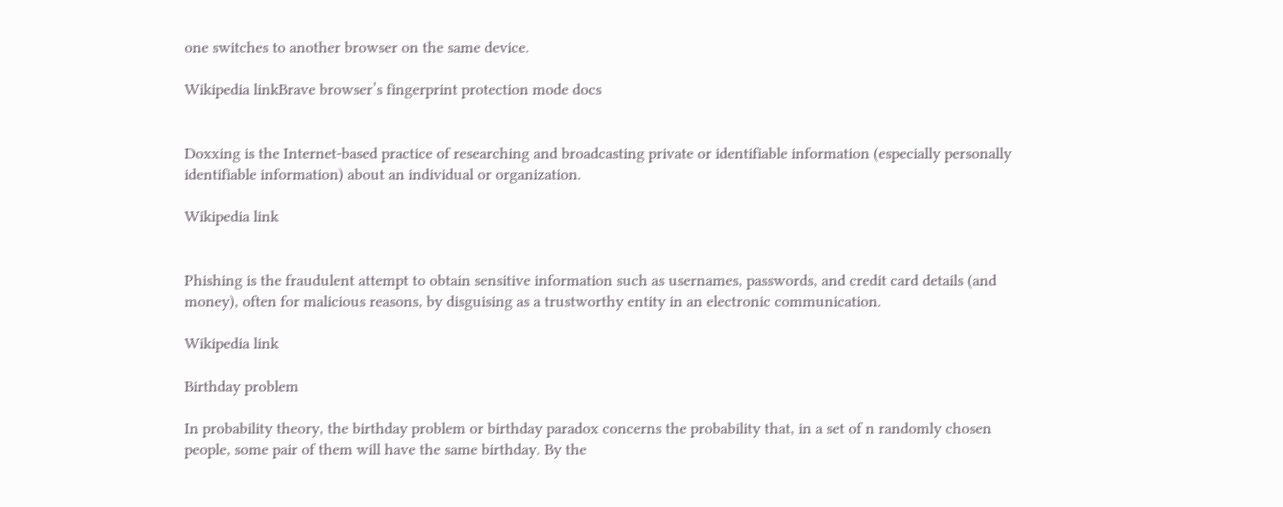one switches to another browser on the same device.

Wikipedia linkBrave browser’s fingerprint protection mode docs


Doxxing is the Internet-based practice of researching and broadcasting private or identifiable information (especially personally identifiable information) about an individual or organization.

Wikipedia link


Phishing is the fraudulent attempt to obtain sensitive information such as usernames, passwords, and credit card details (and money), often for malicious reasons, by disguising as a trustworthy entity in an electronic communication.

Wikipedia link

Birthday problem

In probability theory, the birthday problem or birthday paradox concerns the probability that, in a set of n randomly chosen people, some pair of them will have the same birthday. By the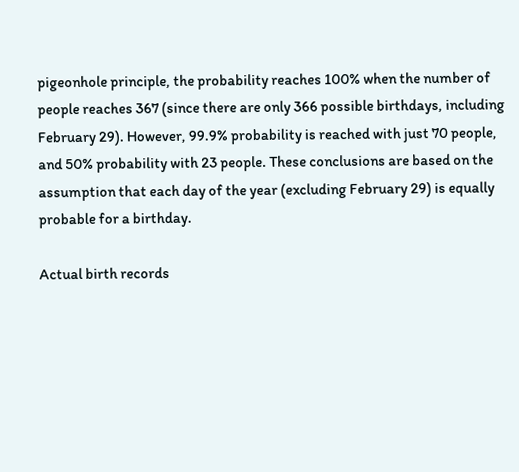pigeonhole principle, the probability reaches 100% when the number of people reaches 367 (since there are only 366 possible birthdays, including February 29). However, 99.9% probability is reached with just 70 people, and 50% probability with 23 people. These conclusions are based on the assumption that each day of the year (excluding February 29) is equally probable for a birthday.

Actual birth records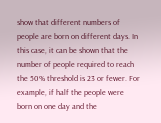show that different numbers of people are born on different days. In this case, it can be shown that the number of people required to reach the 50% threshold is 23 or fewer. For example, if half the people were born on one day and the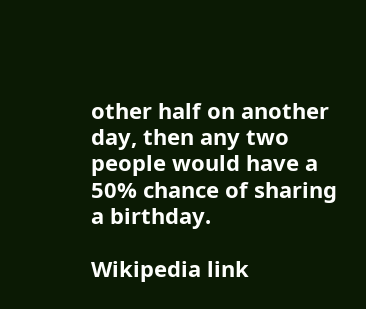other half on another day, then any two people would have a 50% chance of sharing a birthday.

Wikipedia link